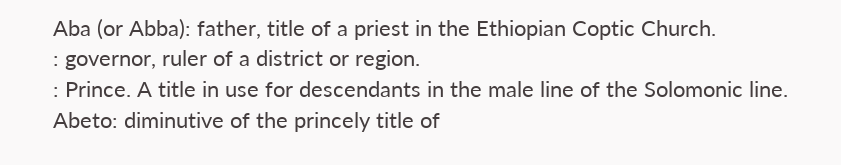Aba (or Abba): father, title of a priest in the Ethiopian Coptic Church.
: governor, ruler of a district or region.
: Prince. A title in use for descendants in the male line of the Solomonic line.
Abeto: diminutive of the princely title of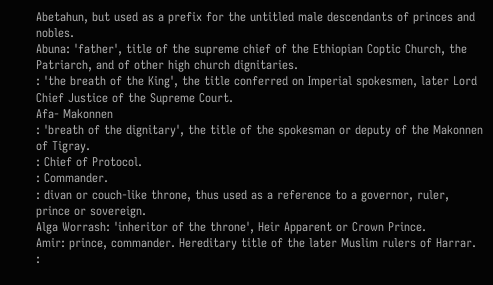Abetahun, but used as a prefix for the untitled male descendants of princes and nobles.
Abuna: 'father', title of the supreme chief of the Ethiopian Coptic Church, the Patriarch, and of other high church dignitaries.
: 'the breath of the King', the title conferred on Imperial spokesmen, later Lord Chief Justice of the Supreme Court.
Afa- Makonnen
: 'breath of the dignitary', the title of the spokesman or deputy of the Makonnen of Tigray.
: Chief of Protocol.
: Commander.
: divan or couch-like throne, thus used as a reference to a governor, ruler, prince or sovereign.
Alga Worrash: 'inheritor of the throne', Heir Apparent or Crown Prince.
Amir: prince, commander. Hereditary title of the later Muslim rulers of Harrar.
: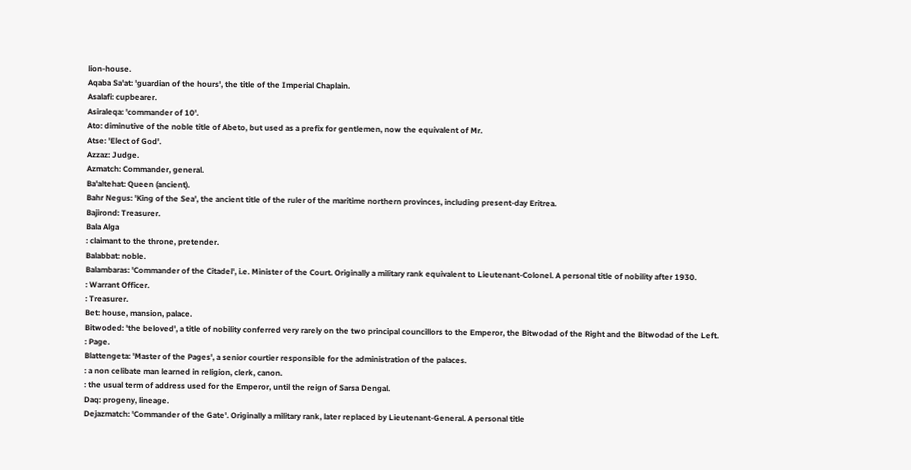lion-house.
Aqaba Sa'at: 'guardian of the hours', the title of the Imperial Chaplain.
Asalafi: cupbearer.
Asiraleqa: 'commander of 10'.
Ato: diminutive of the noble title of Abeto, but used as a prefix for gentlemen, now the equivalent of Mr.
Atse: 'Elect of God'.
Azzaz: Judge.
Azmatch: Commander, general.
Ba'altehat: Queen (ancient).
Bahr Negus: 'King of the Sea', the ancient title of the ruler of the maritime northern provinces, including present-day Eritrea.
Bajirond: Treasurer.
Bala Alga
: claimant to the throne, pretender.
Balabbat: noble.
Balambaras: 'Commander of the Citadel', i.e. Minister of the Court. Originally a military rank equivalent to Lieutenant-Colonel. A personal title of nobility after 1930.
: Warrant Officer.
: Treasurer.
Bet: house, mansion, palace.
Bitwoded: 'the beloved', a title of nobility conferred very rarely on the two principal councillors to the Emperor, the Bitwodad of the Right and the Bitwodad of the Left.
: Page.
Blattengeta: 'Master of the Pages', a senior courtier responsible for the administration of the palaces.
: a non celibate man learned in religion, clerk, canon.
: the usual term of address used for the Emperor, until the reign of Sarsa Dengal.
Daq: progeny, lineage.
Dejazmatch: 'Commander of the Gate'. Originally a military rank, later replaced by Lieutenant-General. A personal title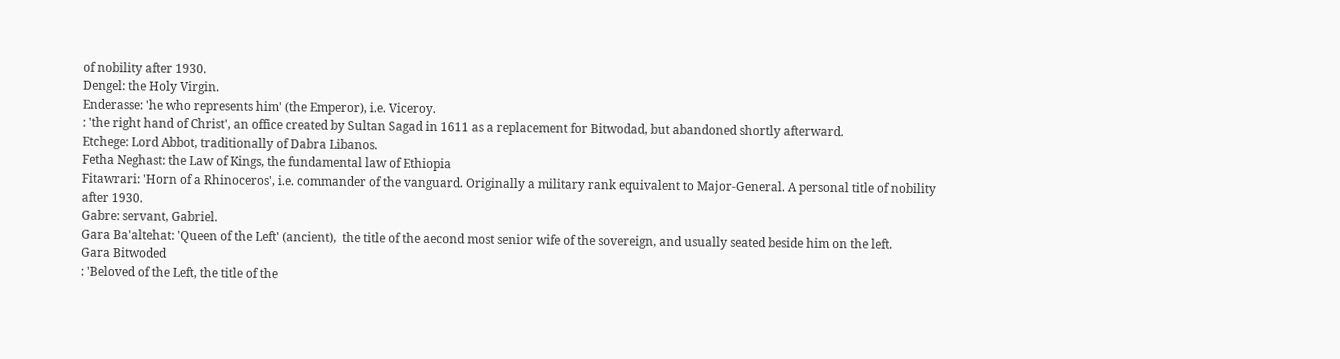of nobility after 1930.
Dengel: the Holy Virgin.
Enderasse: 'he who represents him' (the Emperor), i.e. Viceroy.
: 'the right hand of Christ', an office created by Sultan Sagad in 1611 as a replacement for Bitwodad, but abandoned shortly afterward.
Etchege: Lord Abbot, traditionally of Dabra Libanos.
Fetha Neghast: the Law of Kings, the fundamental law of Ethiopia
Fitawrari: 'Horn of a Rhinoceros', i.e. commander of the vanguard. Originally a military rank equivalent to Major-General. A personal title of nobility after 1930.
Gabre: servant, Gabriel.
Gara Ba'altehat: 'Queen of the Left' (ancient),  the title of the aecond most senior wife of the sovereign, and usually seated beside him on the left.
Gara Bitwoded
: 'Beloved of the Left, the title of the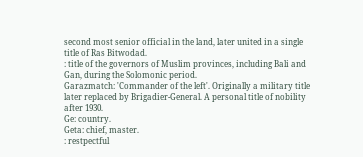second most senior official in the land, later united in a single title of Ras Bitwodad.
: title of the governors of Muslim provinces, including Bali and Gan, during the Solomonic period.
Garazmatch: 'Commander of the left'. Originally a military title later replaced by Brigadier-General. A personal title of nobility after 1930.
Ge: country.
Geta: chief, master.
: restpectful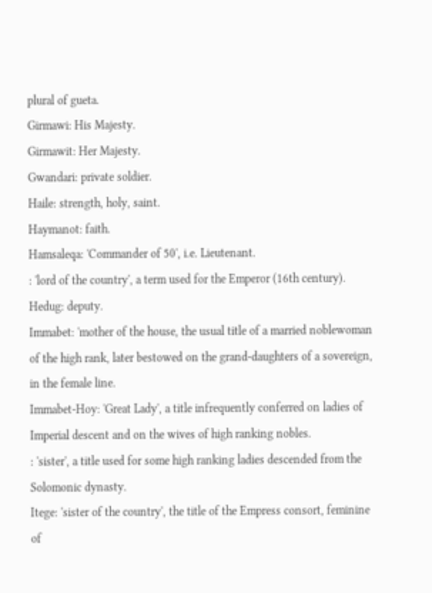plural of gueta.
Girmawi: His Majesty.
Girmawit: Her Majesty.
Gwandari: private soldier.
Haile: strength, holy, saint.
Haymanot: faith.
Hamsaleqa: 'Commander of 50', i.e. Lieutenant.
: 'lord of the country', a term used for the Emperor (16th century).
Hedug: deputy.
Immabet: 'mother of the house, the usual title of a married noblewoman of the high rank, later bestowed on the grand-daughters of a sovereign, in the female line.
Immabet-Hoy: 'Great Lady', a title infrequently conferred on ladies of Imperial descent and on the wives of high ranking nobles.
: 'sister', a title used for some high ranking ladies descended from the Solomonic dynasty.
Itege: 'sister of the country', the title of the Empress consort, feminine of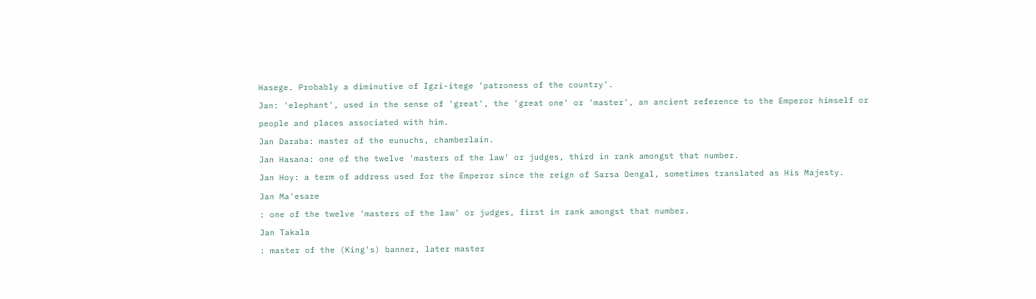Hasege. Probably a diminutive of Igzi-itege 'patroness of the country'.
Jan: 'elephant', used in the sense of 'great', the 'great one' or 'master', an ancient reference to the Emperor himself or people and places associated with him.
Jan Daraba: master of the eunuchs, chamberlain.
Jan Hasana: one of the twelve 'masters of the law' or judges, third in rank amongst that number.
Jan Hoy: a term of address used for the Emperor since the reign of Sarsa Dengal, sometimes translated as His Majesty.
Jan Ma'esare
: one of the twelve 'masters of the law' or judges, first in rank amongst that number.
Jan Takala
: master of the (King's) banner, later master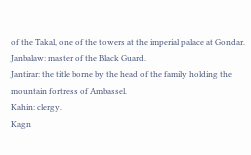of the Takal, one of the towers at the imperial palace at Gondar.
Janbalaw: master of the Black Guard.
Jantirar: the title borne by the head of the family holding the mountain fortress of Ambassel.
Kahin: clergy.
Kagn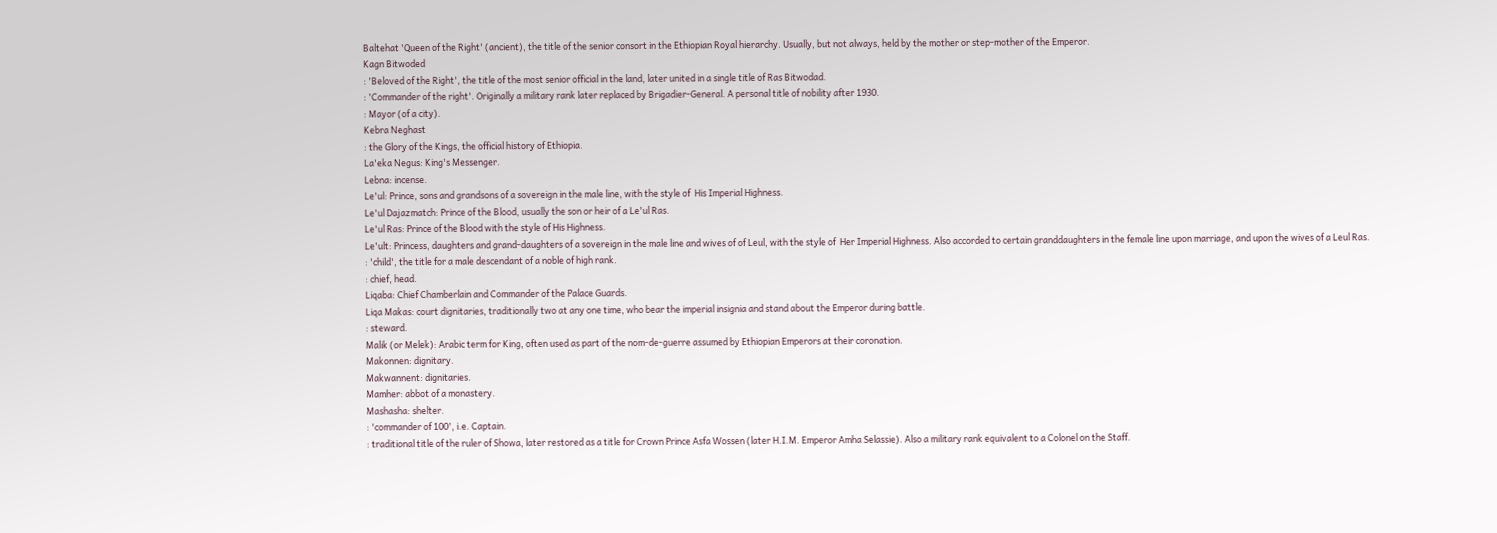Baltehat 'Queen of the Right' (ancient), the title of the senior consort in the Ethiopian Royal hierarchy. Usually, but not always, held by the mother or step-mother of the Emperor.
Kagn Bitwoded
: 'Beloved of the Right', the title of the most senior official in the land, later united in a single title of Ras Bitwodad.
: 'Commander of the right'. Originally a military rank later replaced by Brigadier-General. A personal title of nobility after 1930.
: Mayor (of a city).
Kebra Neghast
: the Glory of the Kings, the official history of Ethiopia.
La'eka Negus: King's Messenger.
Lebna: incense.
Le'ul: Prince, sons and grandsons of a sovereign in the male line, with the style of  His Imperial Highness.
Le'ul Dajazmatch: Prince of the Blood, usually the son or heir of a Le'ul Ras.
Le'ul Ras: Prince of the Blood with the style of His Highness.
Le'ult: Princess, daughters and grand-daughters of a sovereign in the male line and wives of of Leul, with the style of  Her Imperial Highness. Also accorded to certain granddaughters in the female line upon marriage, and upon the wives of a Leul Ras.
: 'child', the title for a male descendant of a noble of high rank.
: chief, head.
Liqaba: Chief Chamberlain and Commander of the Palace Guards.
Liqa Makas: court dignitaries, traditionally two at any one time, who bear the imperial insignia and stand about the Emperor during battle.
: steward.
Malik (or Melek): Arabic term for King, often used as part of the nom-de-guerre assumed by Ethiopian Emperors at their coronation.
Makonnen: dignitary.
Makwannent: dignitaries.
Mamher: abbot of a monastery.
Mashasha: shelter.
: 'commander of 100', i.e. Captain.
: traditional title of the ruler of Showa, later restored as a title for Crown Prince Asfa Wossen (later H.I.M. Emperor Amha Selassie). Also a military rank equivalent to a Colonel on the Staff.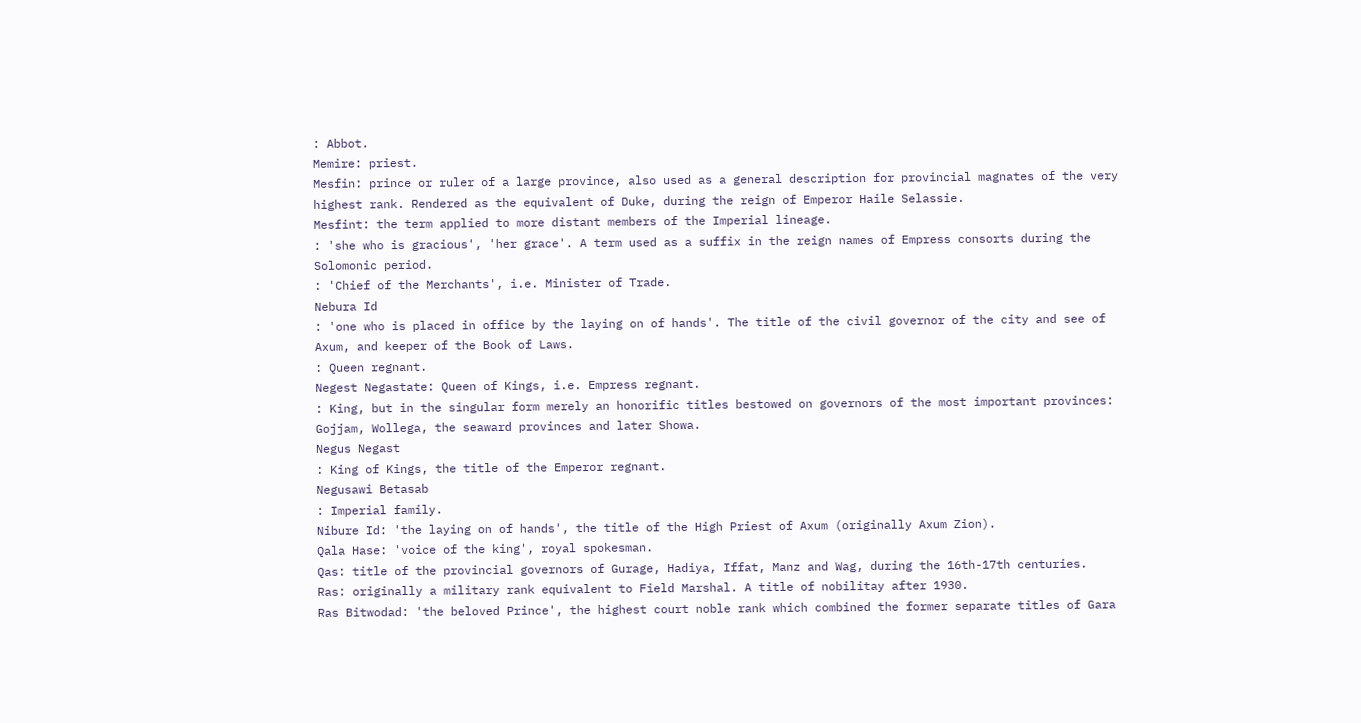: Abbot.
Memire: priest.
Mesfin: prince or ruler of a large province, also used as a general description for provincial magnates of the very highest rank. Rendered as the equivalent of Duke, during the reign of Emperor Haile Selassie.
Mesfint: the term applied to more distant members of the Imperial lineage.
: 'she who is gracious', 'her grace'. A term used as a suffix in the reign names of Empress consorts during the Solomonic period.
: 'Chief of the Merchants', i.e. Minister of Trade.
Nebura Id
: 'one who is placed in office by the laying on of hands'. The title of the civil governor of the city and see of Axum, and keeper of the Book of Laws.
: Queen regnant.
Negest Negastate: Queen of Kings, i.e. Empress regnant.
: King, but in the singular form merely an honorific titles bestowed on governors of the most important provinces: Gojjam, Wollega, the seaward provinces and later Showa.
Negus Negast
: King of Kings, the title of the Emperor regnant.
Negusawi Betasab
: Imperial family.
Nibure Id: 'the laying on of hands', the title of the High Priest of Axum (originally Axum Zion).
Qala Hase: 'voice of the king', royal spokesman.
Qas: title of the provincial governors of Gurage, Hadiya, Iffat, Manz and Wag, during the 16th-17th centuries.
Ras: originally a military rank equivalent to Field Marshal. A title of nobilitay after 1930.
Ras Bitwodad: 'the beloved Prince', the highest court noble rank which combined the former separate titles of Gara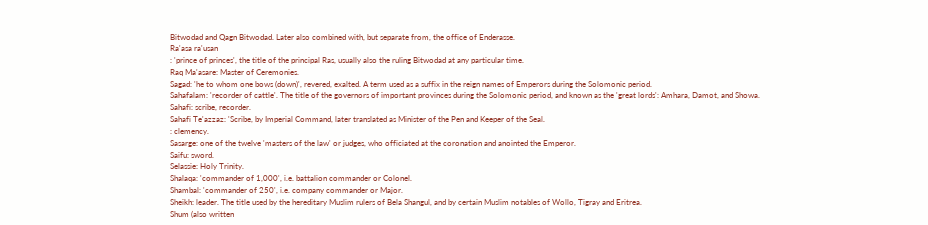Bitwodad and Qagn Bitwodad. Later also combined with, but separate from, the office of Enderasse.
Ra'asa ra'usan
: 'prince of princes', the title of the principal Ras, usually also the ruling Bitwodad at any particular time.
Raq Ma'asare: Master of Ceremonies.
Sagad: 'he to whom one bows (down)', revered, exalted. A term used as a suffix in the reign names of Emperors during the Solomonic period.
Sahafalam: 'recorder of cattle'. The title of the governors of important provinces during the Solomonic period, and known as the 'great lords': Amhara, Damot, and Showa.
Sahafi: scribe, recorder.
Sahafi Te'azzaz: 'Scribe, by Imperial Command, later translated as Minister of the Pen and Keeper of the Seal.
: clemency.
Sasarge: one of the twelve 'masters of the law' or judges, who officiated at the coronation and anointed the Emperor.
Saifu: sword.
Selassie: Holy Trinity.
Shalaqa: 'commander of 1,000', i.e. battalion commander or Colonel.
Shambal: 'commander of 250', i.e. company commander or Major.
Sheikh: leader. The title used by the hereditary Muslim rulers of Bela Shangul, and by certain Muslim notables of Wollo, Tigray and Eritrea.
Shum (also written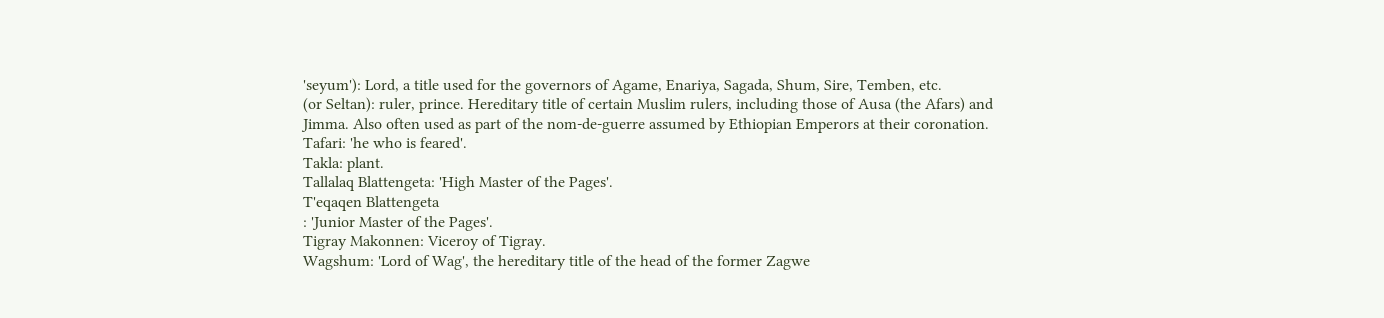'seyum'): Lord, a title used for the governors of Agame, Enariya, Sagada, Shum, Sire, Temben, etc.
(or Seltan): ruler, prince. Hereditary title of certain Muslim rulers, including those of Ausa (the Afars) and Jimma. Also often used as part of the nom-de-guerre assumed by Ethiopian Emperors at their coronation.
Tafari: 'he who is feared'.
Takla: plant.
Tallalaq Blattengeta: 'High Master of the Pages'.
T'eqaqen Blattengeta
: 'Junior Master of the Pages'.
Tigray Makonnen: Viceroy of Tigray.
Wagshum: 'Lord of Wag', the hereditary title of the head of the former Zagwe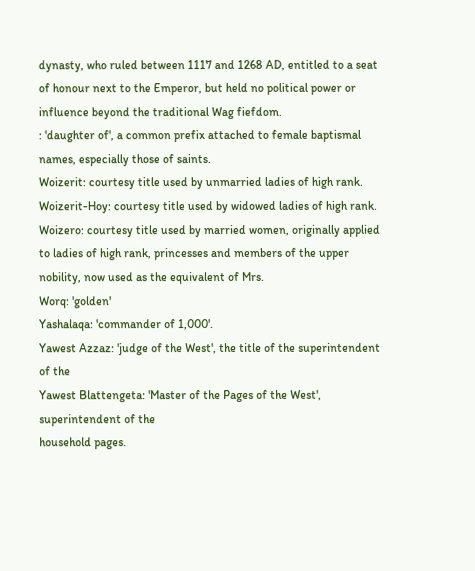dynasty, who ruled between 1117 and 1268 AD, entitled to a seat of honour next to the Emperor, but held no political power or influence beyond the traditional Wag fiefdom.
: 'daughter of', a common prefix attached to female baptismal names, especially those of saints.
Woizerit: courtesy title used by unmarried ladies of high rank.
Woizerit-Hoy: courtesy title used by widowed ladies of high rank.
Woizero: courtesy title used by married women, originally applied to ladies of high rank, princesses and members of the upper nobility, now used as the equivalent of Mrs.
Worq: 'golden'
Yashalaqa: 'commander of 1,000'.
Yawest Azzaz: 'judge of the West', the title of the superintendent of the
Yawest Blattengeta: 'Master of the Pages of the West', superintendent of the
household pages.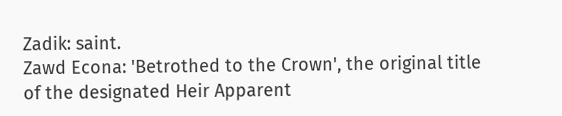Zadik: saint.
Zawd Econa: 'Betrothed to the Crown', the original title of the designated Heir Apparent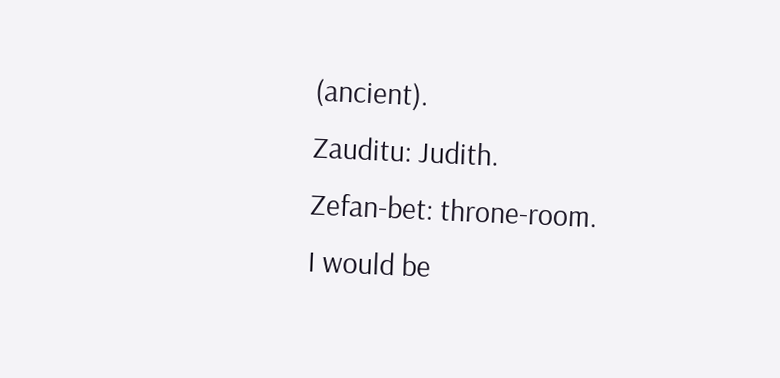(ancient).
Zauditu: Judith.
Zefan-bet: throne-room.
I would be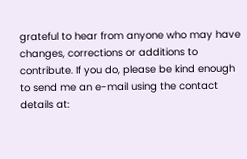grateful to hear from anyone who may have changes, corrections or additions to contribute. If you do, please be kind enough to send me an e-mail using the contact details at: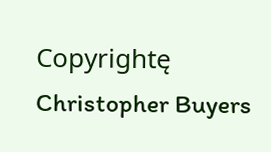Copyrightę Christopher Buyers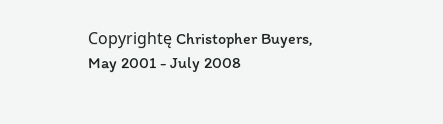Copyrightę Christopher Buyers, May 2001 - July 2008